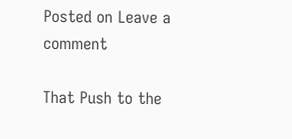Posted on Leave a comment

That Push to the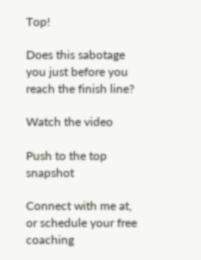Top!

Does this sabotage you just before you reach the finish line?

Watch the video

Push to the top snapshot

Connect with me at, or schedule your free coaching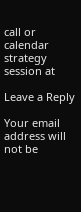call or calendar strategy session at

Leave a Reply

Your email address will not be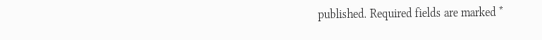published. Required fields are marked *